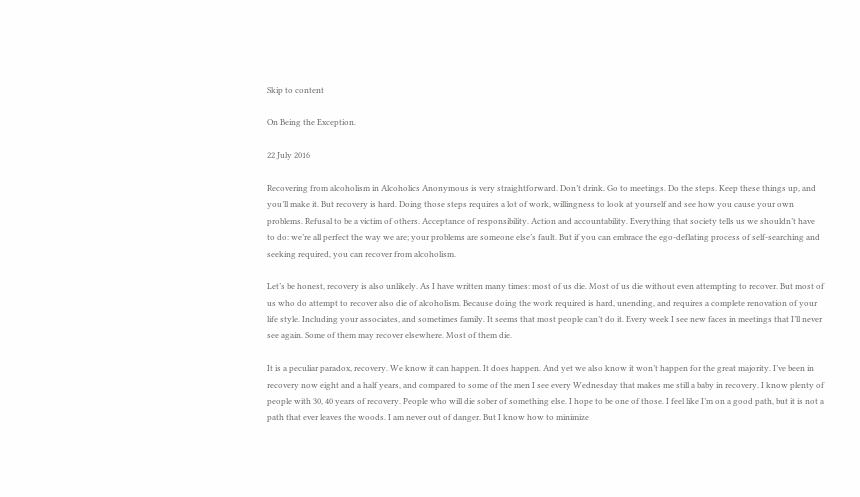Skip to content

On Being the Exception.

22 July 2016

Recovering from alcoholism in Alcoholics Anonymous is very straightforward. Don’t drink. Go to meetings. Do the steps. Keep these things up, and you’ll make it. But recovery is hard. Doing those steps requires a lot of work, willingness to look at yourself and see how you cause your own problems. Refusal to be a victim of others. Acceptance of responsibility. Action and accountability. Everything that society tells us we shouldn’t have to do: we’re all perfect the way we are; your problems are someone else’s fault. But if you can embrace the ego-deflating process of self-searching and seeking required, you can recover from alcoholism.

Let’s be honest, recovery is also unlikely. As I have written many times: most of us die. Most of us die without even attempting to recover. But most of us who do attempt to recover also die of alcoholism. Because doing the work required is hard, unending, and requires a complete renovation of your life style. Including your associates, and sometimes family. It seems that most people can’t do it. Every week I see new faces in meetings that I’ll never see again. Some of them may recover elsewhere. Most of them die.

It is a peculiar paradox, recovery. We know it can happen. It does happen. And yet we also know it won’t happen for the great majority. I’ve been in recovery now eight and a half years, and compared to some of the men I see every Wednesday that makes me still a baby in recovery. I know plenty of people with 30, 40 years of recovery. People who will die sober of something else. I hope to be one of those. I feel like I’m on a good path, but it is not a path that ever leaves the woods. I am never out of danger. But I know how to minimize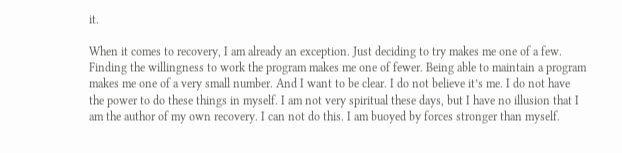it.

When it comes to recovery, I am already an exception. Just deciding to try makes me one of a few. Finding the willingness to work the program makes me one of fewer. Being able to maintain a program makes me one of a very small number. And I want to be clear. I do not believe it’s me. I do not have the power to do these things in myself. I am not very spiritual these days, but I have no illusion that I am the author of my own recovery. I can not do this. I am buoyed by forces stronger than myself.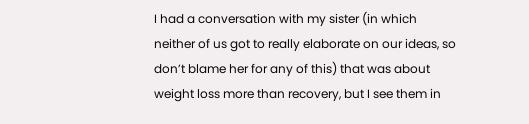I had a conversation with my sister (in which neither of us got to really elaborate on our ideas, so don’t blame her for any of this) that was about weight loss more than recovery, but I see them in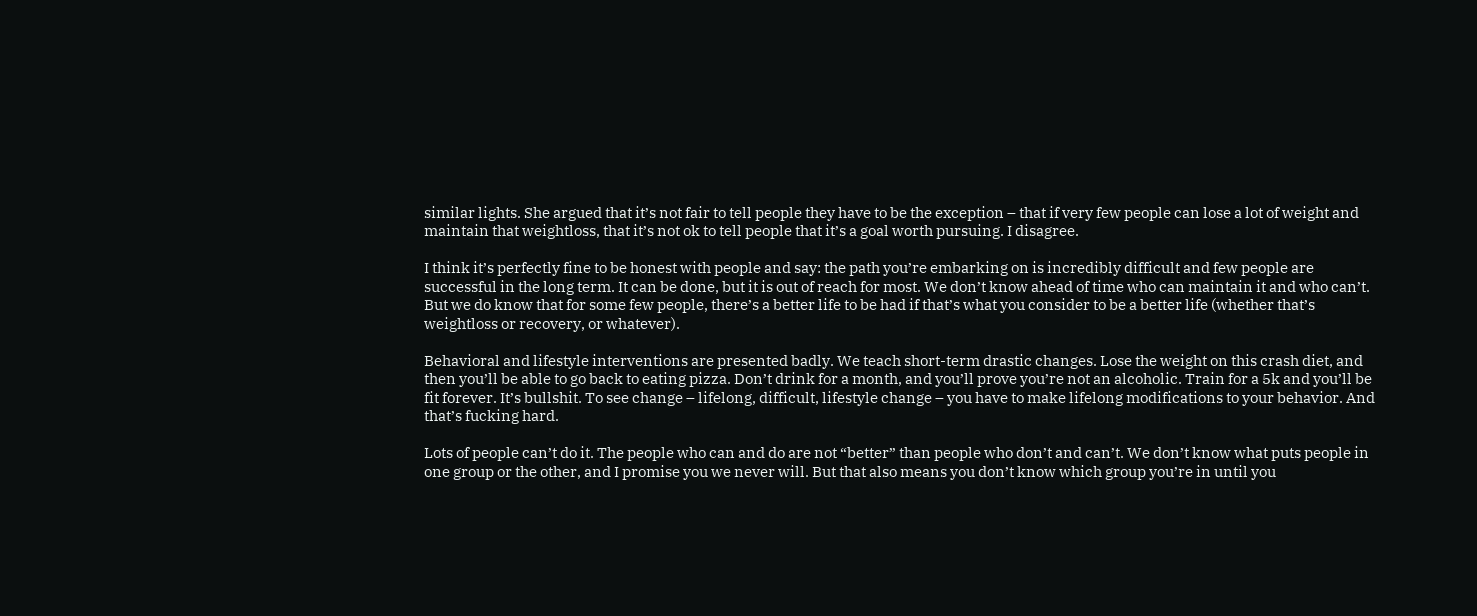similar lights. She argued that it’s not fair to tell people they have to be the exception – that if very few people can lose a lot of weight and maintain that weightloss, that it’s not ok to tell people that it’s a goal worth pursuing. I disagree.

I think it’s perfectly fine to be honest with people and say: the path you’re embarking on is incredibly difficult and few people are successful in the long term. It can be done, but it is out of reach for most. We don’t know ahead of time who can maintain it and who can’t. But we do know that for some few people, there’s a better life to be had if that’s what you consider to be a better life (whether that’s weightloss or recovery, or whatever).

Behavioral and lifestyle interventions are presented badly. We teach short-term drastic changes. Lose the weight on this crash diet, and then you’ll be able to go back to eating pizza. Don’t drink for a month, and you’ll prove you’re not an alcoholic. Train for a 5k and you’ll be fit forever. It’s bullshit. To see change – lifelong, difficult, lifestyle change – you have to make lifelong modifications to your behavior. And that’s fucking hard.

Lots of people can’t do it. The people who can and do are not “better” than people who don’t and can’t. We don’t know what puts people in one group or the other, and I promise you we never will. But that also means you don’t know which group you’re in until you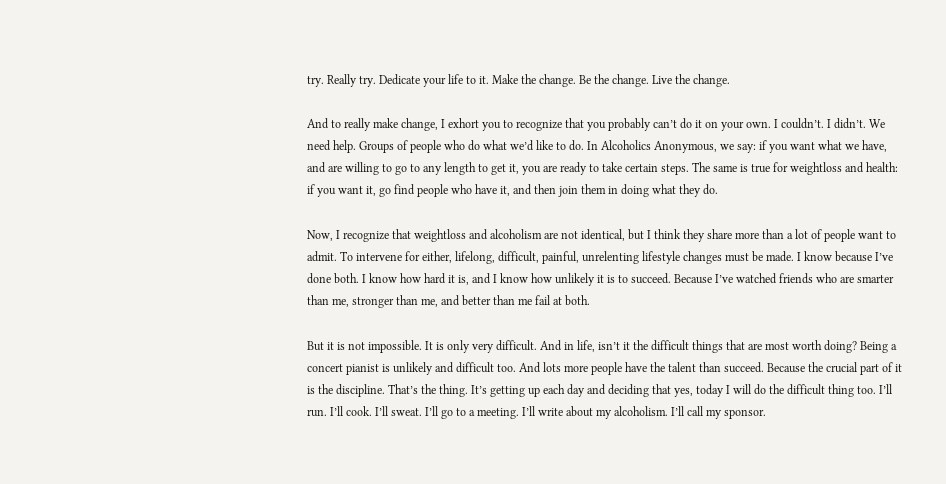try. Really try. Dedicate your life to it. Make the change. Be the change. Live the change.

And to really make change, I exhort you to recognize that you probably can’t do it on your own. I couldn’t. I didn’t. We need help. Groups of people who do what we’d like to do. In Alcoholics Anonymous, we say: if you want what we have, and are willing to go to any length to get it, you are ready to take certain steps. The same is true for weightloss and health: if you want it, go find people who have it, and then join them in doing what they do.

Now, I recognize that weightloss and alcoholism are not identical, but I think they share more than a lot of people want to admit. To intervene for either, lifelong, difficult, painful, unrelenting lifestyle changes must be made. I know because I’ve done both. I know how hard it is, and I know how unlikely it is to succeed. Because I’ve watched friends who are smarter than me, stronger than me, and better than me fail at both.

But it is not impossible. It is only very difficult. And in life, isn’t it the difficult things that are most worth doing? Being a concert pianist is unlikely and difficult too. And lots more people have the talent than succeed. Because the crucial part of it is the discipline. That’s the thing. It’s getting up each day and deciding that yes, today I will do the difficult thing too. I’ll run. I’ll cook. I’ll sweat. I’ll go to a meeting. I’ll write about my alcoholism. I’ll call my sponsor.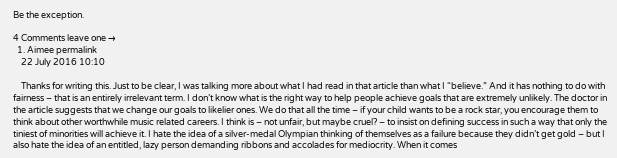Be the exception.

4 Comments leave one →
  1. Aimee permalink
    22 July 2016 10:10

    Thanks for writing this. Just to be clear, I was talking more about what I had read in that article than what I “believe.” And it has nothing to do with fairness – that is an entirely irrelevant term. I don’t know what is the right way to help people achieve goals that are extremely unlikely. The doctor in the article suggests that we change our goals to likelier ones. We do that all the time – if your child wants to be a rock star, you encourage them to think about other worthwhile music related careers. I think is – not unfair, but maybe cruel? – to insist on defining success in such a way that only the tiniest of minorities will achieve it. I hate the idea of a silver-medal Olympian thinking of themselves as a failure because they didn’t get gold – but I also hate the idea of an entitled, lazy person demanding ribbons and accolades for mediocrity. When it comes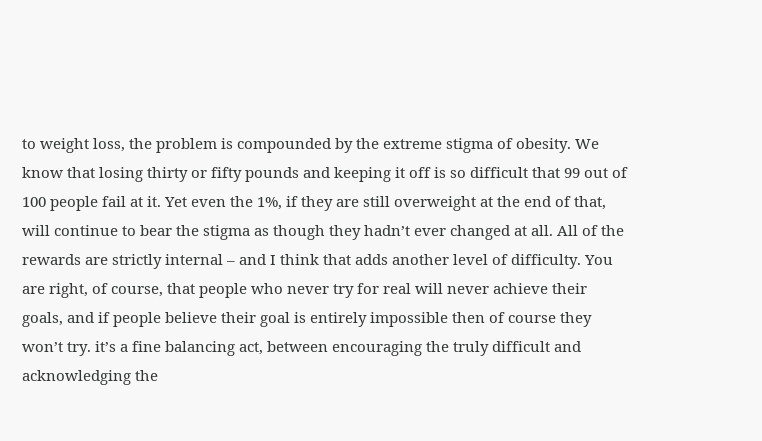to weight loss, the problem is compounded by the extreme stigma of obesity. We know that losing thirty or fifty pounds and keeping it off is so difficult that 99 out of 100 people fail at it. Yet even the 1%, if they are still overweight at the end of that, will continue to bear the stigma as though they hadn’t ever changed at all. All of the rewards are strictly internal – and I think that adds another level of difficulty. You are right, of course, that people who never try for real will never achieve their goals, and if people believe their goal is entirely impossible then of course they won’t try. it’s a fine balancing act, between encouraging the truly difficult and acknowledging the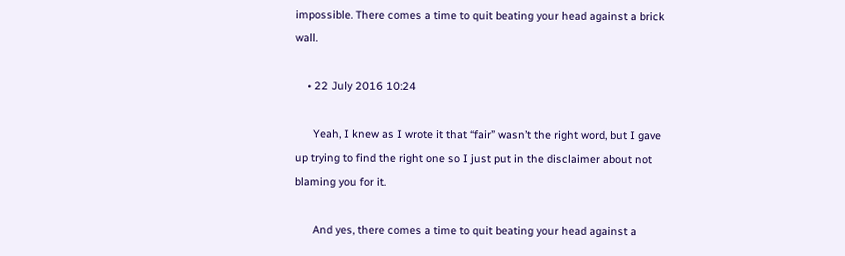impossible. There comes a time to quit beating your head against a brick wall.

    • 22 July 2016 10:24

      Yeah, I knew as I wrote it that “fair” wasn’t the right word, but I gave up trying to find the right one so I just put in the disclaimer about not blaming you for it.

      And yes, there comes a time to quit beating your head against a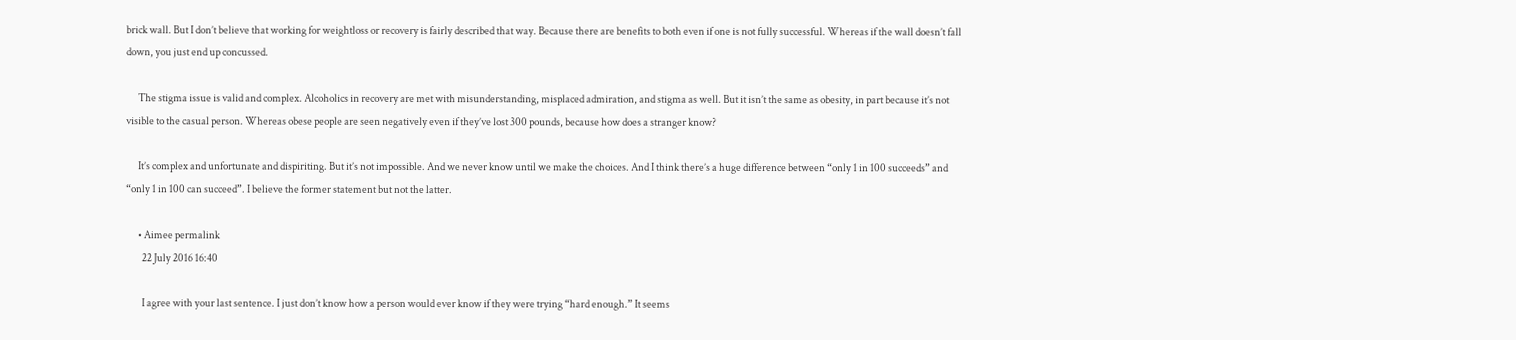brick wall. But I don’t believe that working for weightloss or recovery is fairly described that way. Because there are benefits to both even if one is not fully successful. Whereas if the wall doesn’t fall down, you just end up concussed.

      The stigma issue is valid and complex. Alcoholics in recovery are met with misunderstanding, misplaced admiration, and stigma as well. But it isn’t the same as obesity, in part because it’s not visible to the casual person. Whereas obese people are seen negatively even if they’ve lost 300 pounds, because how does a stranger know?

      It’s complex and unfortunate and dispiriting. But it’s not impossible. And we never know until we make the choices. And I think there’s a huge difference between “only 1 in 100 succeeds” and “only 1 in 100 can succeed”. I believe the former statement but not the latter.

      • Aimee permalink
        22 July 2016 16:40

        I agree with your last sentence. I just don’t know how a person would ever know if they were trying “hard enough.” It seems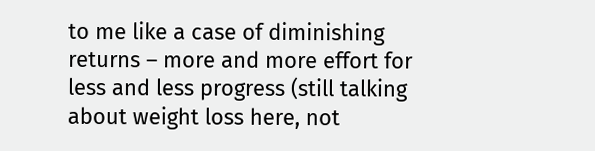to me like a case of diminishing returns – more and more effort for less and less progress (still talking about weight loss here, not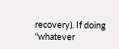recovery). If doing “whatever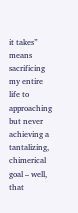it takes” means sacrificing my entire life to approaching but never achieving a tantalizing, chimerical goal – well, that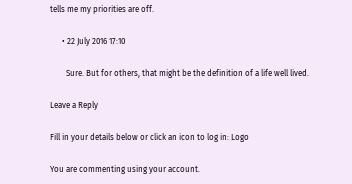tells me my priorities are off.

      • 22 July 2016 17:10

        Sure. But for others, that might be the definition of a life well lived.

Leave a Reply

Fill in your details below or click an icon to log in: Logo

You are commenting using your account.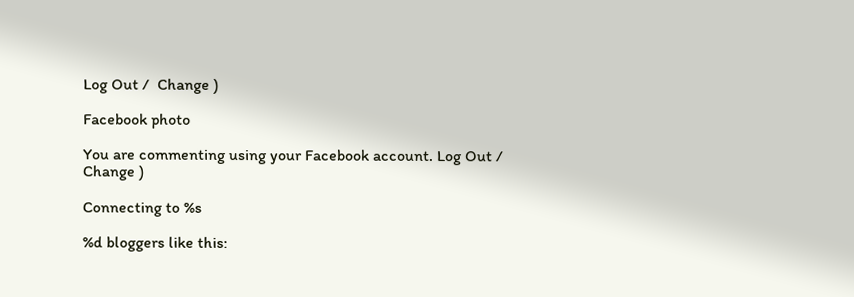Log Out /  Change )

Facebook photo

You are commenting using your Facebook account. Log Out /  Change )

Connecting to %s

%d bloggers like this: